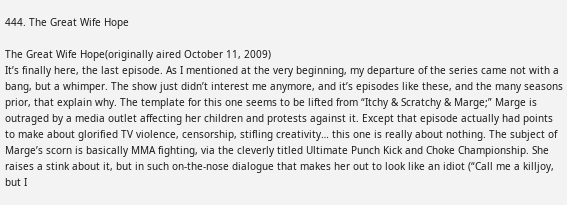444. The Great Wife Hope

The Great Wife Hope(originally aired October 11, 2009)
It’s finally here, the last episode. As I mentioned at the very beginning, my departure of the series came not with a bang, but a whimper. The show just didn’t interest me anymore, and it’s episodes like these, and the many seasons prior, that explain why. The template for this one seems to be lifted from “Itchy & Scratchy & Marge;” Marge is outraged by a media outlet affecting her children and protests against it. Except that episode actually had points to make about glorified TV violence, censorship, stifling creativity… this one is really about nothing. The subject of Marge’s scorn is basically MMA fighting, via the cleverly titled Ultimate Punch Kick and Choke Championship. She raises a stink about it, but in such on-the-nose dialogue that makes her out to look like an idiot (“Call me a killjoy, but I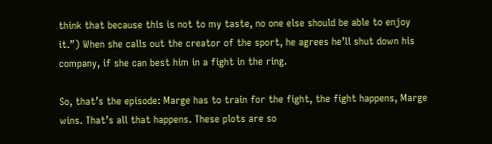think that because this is not to my taste, no one else should be able to enjoy it.”) When she calls out the creator of the sport, he agrees he’ll shut down his company, if she can best him in a fight in the ring.

So, that’s the episode: Marge has to train for the fight, the fight happens, Marge wins. That’s all that happens. These plots are so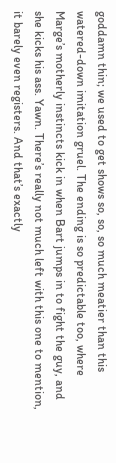goddamn thin; we used to get shows so, so, so much meatier than this watered-down imitation gruel. The ending is so predictable too, where Marge’s motherly instincts kick in when Bart jumps in to fight the guy, and she kicks his ass. Yawn. There’s really not much left with this one to mention, it barely even registers. And that’s exactly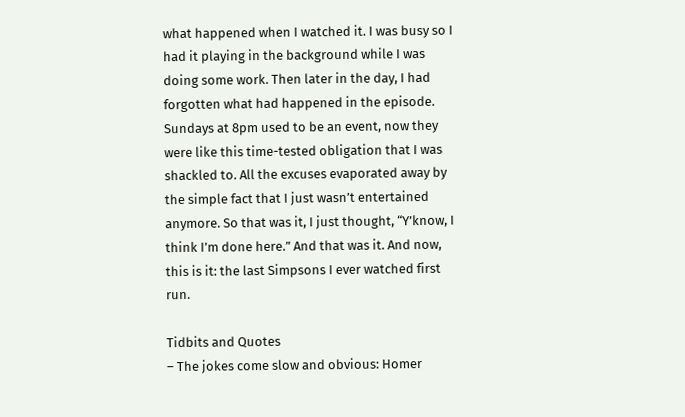what happened when I watched it. I was busy so I had it playing in the background while I was doing some work. Then later in the day, I had forgotten what had happened in the episode. Sundays at 8pm used to be an event, now they were like this time-tested obligation that I was shackled to. All the excuses evaporated away by the simple fact that I just wasn’t entertained anymore. So that was it, I just thought, “Y’know, I think I’m done here.” And that was it. And now, this is it: the last Simpsons I ever watched first run.

Tidbits and Quotes
– The jokes come slow and obvious: Homer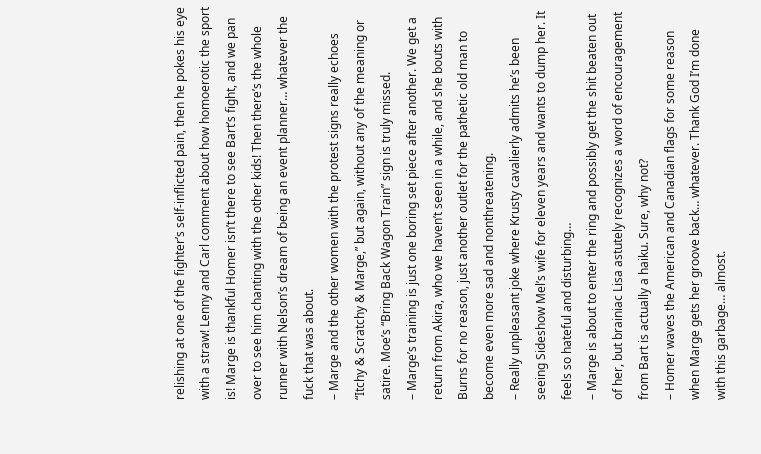relishing at one of the fighter’s self-inflicted pain, then he pokes his eye with a straw! Lenny and Carl comment about how homoerotic the sport is! Marge is thankful Homer isn’t there to see Bart’s fight, and we pan over to see him chanting with the other kids! Then there’s the whole runner with Nelson’s dream of being an event planner… whatever the fuck that was about.
– Marge and the other women with the protest signs really echoes “Itchy & Scratchy & Marge,” but again, without any of the meaning or satire. Moe’s “Bring Back Wagon Train” sign is truly missed.
– Marge’s training is just one boring set piece after another. We get a return from Akira, who we haven’t seen in a while, and she bouts with Burns for no reason, just another outlet for the pathetic old man to become even more sad and nonthreatening.
– Really unpleasant joke where Krusty cavalierly admits he’s been seeing Sideshow Mel’s wife for eleven years and wants to dump her. It feels so hateful and disturbing…
– Marge is about to enter the ring and possibly get the shit beaten out of her, but brainiac Lisa astutely recognizes a word of encouragement from Bart is actually a haiku. Sure, why not?
– Homer waves the American and Canadian flags for some reason when Marge gets her groove back… whatever. Thank God I’m done with this garbage… almost.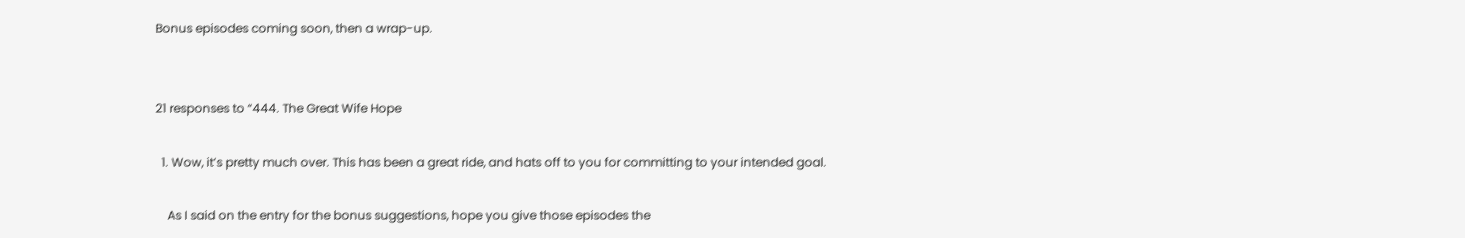Bonus episodes coming soon, then a wrap-up.


21 responses to “444. The Great Wife Hope

  1. Wow, it’s pretty much over. This has been a great ride, and hats off to you for committing to your intended goal.

    As I said on the entry for the bonus suggestions, hope you give those episodes the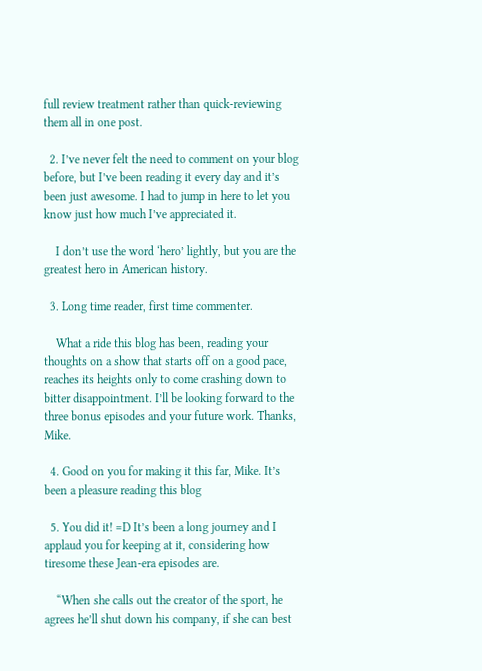full review treatment rather than quick-reviewing them all in one post.

  2. I’ve never felt the need to comment on your blog before, but I’ve been reading it every day and it’s been just awesome. I had to jump in here to let you know just how much I’ve appreciated it.

    I don’t use the word ‘hero’ lightly, but you are the greatest hero in American history.

  3. Long time reader, first time commenter.

    What a ride this blog has been, reading your thoughts on a show that starts off on a good pace, reaches its heights only to come crashing down to bitter disappointment. I’ll be looking forward to the three bonus episodes and your future work. Thanks, Mike.

  4. Good on you for making it this far, Mike. It’s been a pleasure reading this blog

  5. You did it! =D It’s been a long journey and I applaud you for keeping at it, considering how tiresome these Jean-era episodes are.

    “When she calls out the creator of the sport, he agrees he’ll shut down his company, if she can best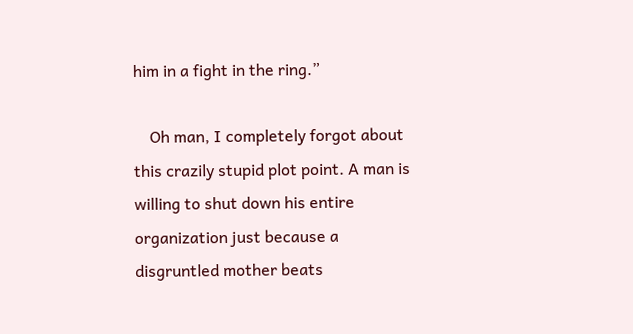him in a fight in the ring.”

    Oh man, I completely forgot about this crazily stupid plot point. A man is willing to shut down his entire organization just because a disgruntled mother beats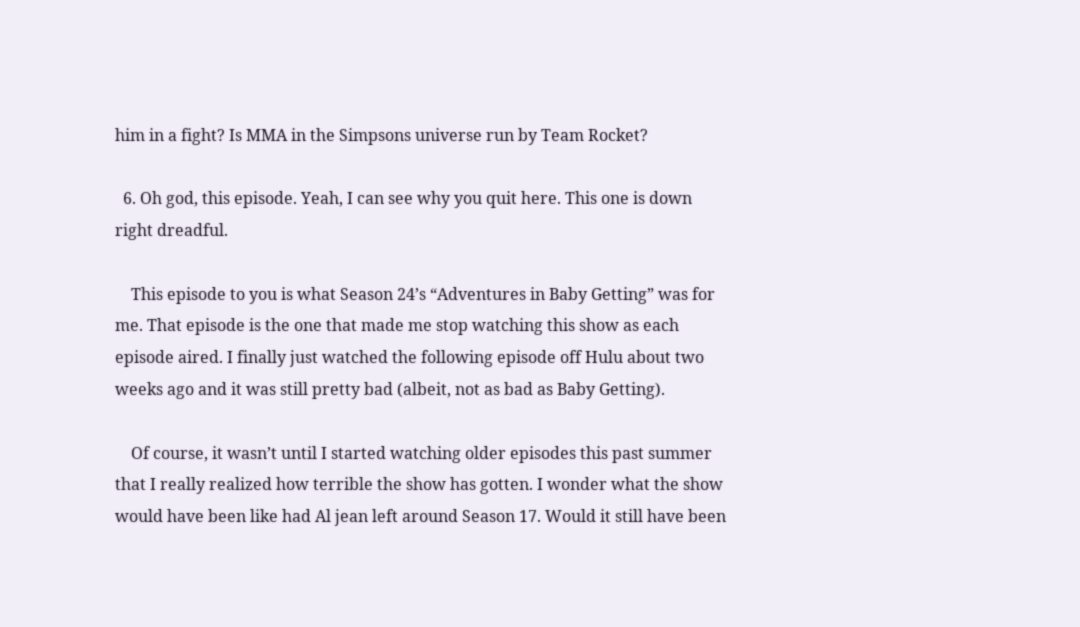him in a fight? Is MMA in the Simpsons universe run by Team Rocket?

  6. Oh god, this episode. Yeah, I can see why you quit here. This one is down right dreadful.

    This episode to you is what Season 24’s “Adventures in Baby Getting” was for me. That episode is the one that made me stop watching this show as each episode aired. I finally just watched the following episode off Hulu about two weeks ago and it was still pretty bad (albeit, not as bad as Baby Getting).

    Of course, it wasn’t until I started watching older episodes this past summer that I really realized how terrible the show has gotten. I wonder what the show would have been like had Al jean left around Season 17. Would it still have been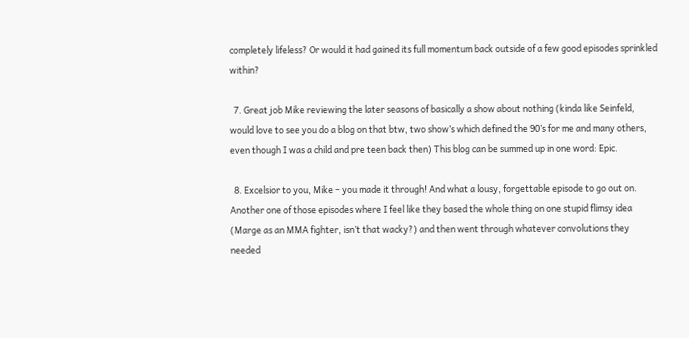completely lifeless? Or would it had gained its full momentum back outside of a few good episodes sprinkled within?

  7. Great job Mike reviewing the later seasons of basically a show about nothing (kinda like Seinfeld, would love to see you do a blog on that btw, two show’s which defined the 90’s for me and many others, even though I was a child and pre teen back then) This blog can be summed up in one word: Epic.

  8. Excelsior to you, Mike – you made it through! And what a lousy, forgettable episode to go out on. Another one of those episodes where I feel like they based the whole thing on one stupid flimsy idea (Marge as an MMA fighter, isn’t that wacky?) and then went through whatever convolutions they needed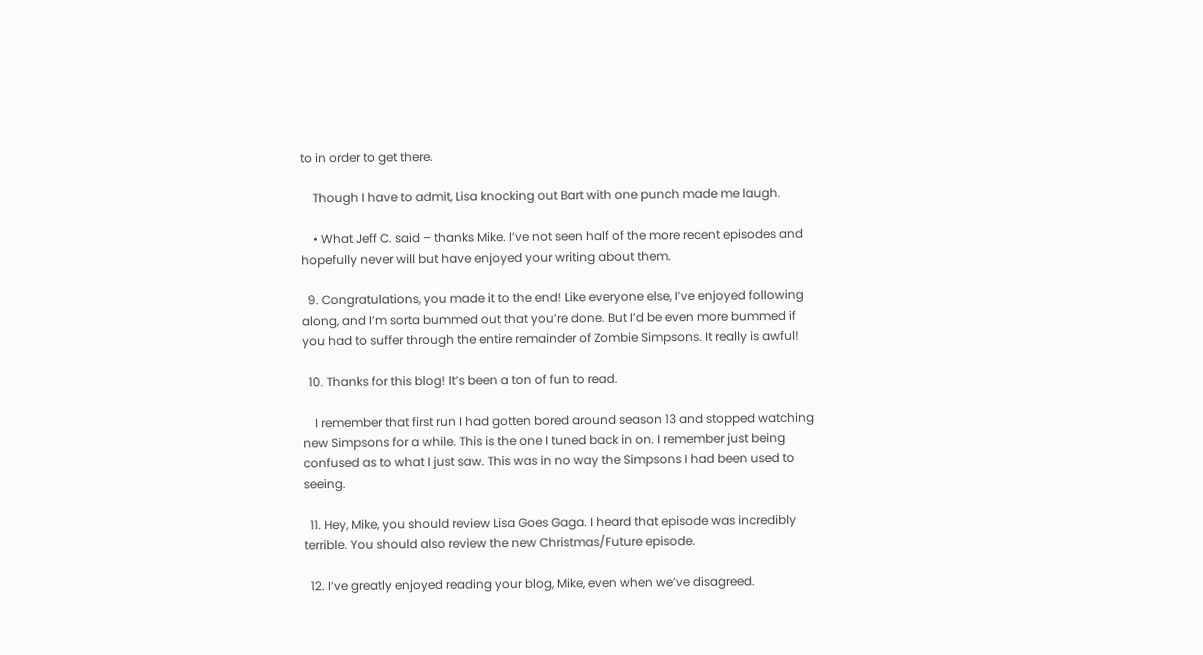to in order to get there.

    Though I have to admit, Lisa knocking out Bart with one punch made me laugh.

    • What Jeff C. said – thanks Mike. I’ve not seen half of the more recent episodes and hopefully never will but have enjoyed your writing about them.

  9. Congratulations, you made it to the end! Like everyone else, I’ve enjoyed following along, and I’m sorta bummed out that you’re done. But I’d be even more bummed if you had to suffer through the entire remainder of Zombie Simpsons. It really is awful!

  10. Thanks for this blog! It’s been a ton of fun to read.

    I remember that first run I had gotten bored around season 13 and stopped watching new Simpsons for a while. This is the one I tuned back in on. I remember just being confused as to what I just saw. This was in no way the Simpsons I had been used to seeing.

  11. Hey, Mike, you should review Lisa Goes Gaga. I heard that episode was incredibly terrible. You should also review the new Christmas/Future episode.

  12. I’ve greatly enjoyed reading your blog, Mike, even when we’ve disagreed.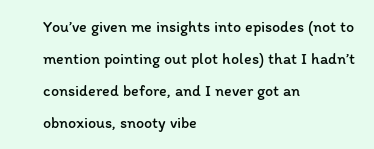You’ve given me insights into episodes (not to mention pointing out plot holes) that I hadn’t considered before, and I never got an obnoxious, snooty vibe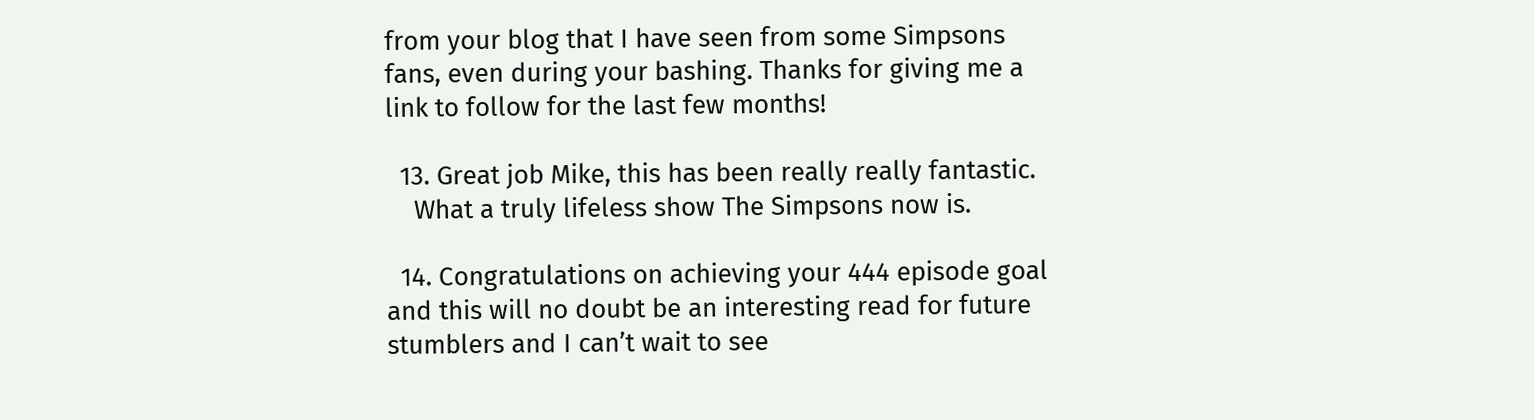from your blog that I have seen from some Simpsons fans, even during your bashing. Thanks for giving me a link to follow for the last few months!

  13. Great job Mike, this has been really really fantastic.
    What a truly lifeless show The Simpsons now is.

  14. Congratulations on achieving your 444 episode goal and this will no doubt be an interesting read for future stumblers and I can’t wait to see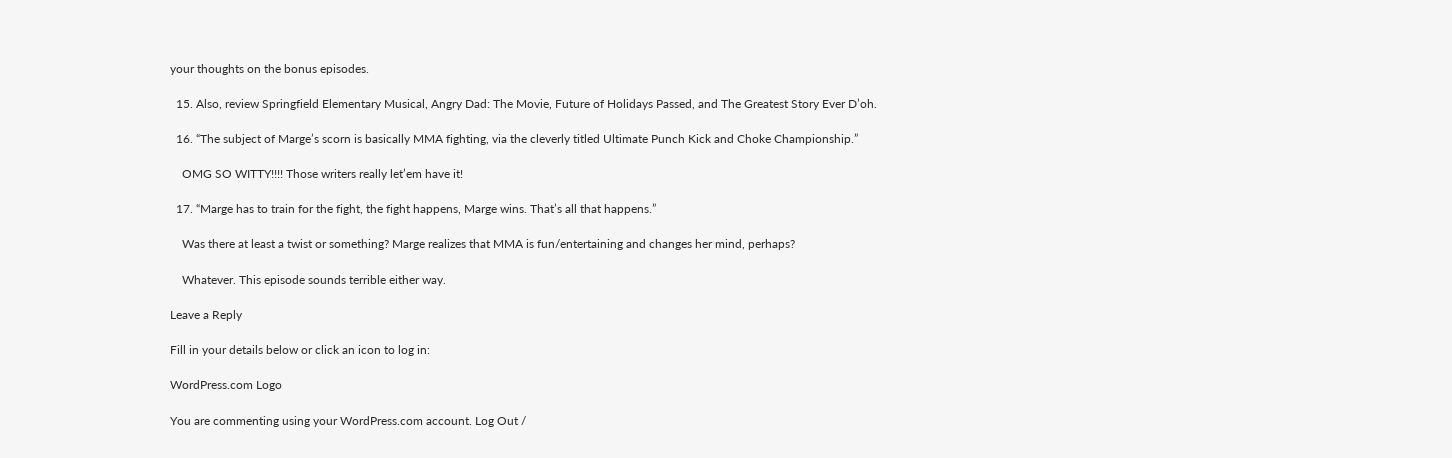your thoughts on the bonus episodes.

  15. Also, review Springfield Elementary Musical, Angry Dad: The Movie, Future of Holidays Passed, and The Greatest Story Ever D’oh.

  16. “The subject of Marge’s scorn is basically MMA fighting, via the cleverly titled Ultimate Punch Kick and Choke Championship.”

    OMG SO WITTY!!!! Those writers really let’em have it!

  17. “Marge has to train for the fight, the fight happens, Marge wins. That’s all that happens.”

    Was there at least a twist or something? Marge realizes that MMA is fun/entertaining and changes her mind, perhaps?

    Whatever. This episode sounds terrible either way.

Leave a Reply

Fill in your details below or click an icon to log in:

WordPress.com Logo

You are commenting using your WordPress.com account. Log Out /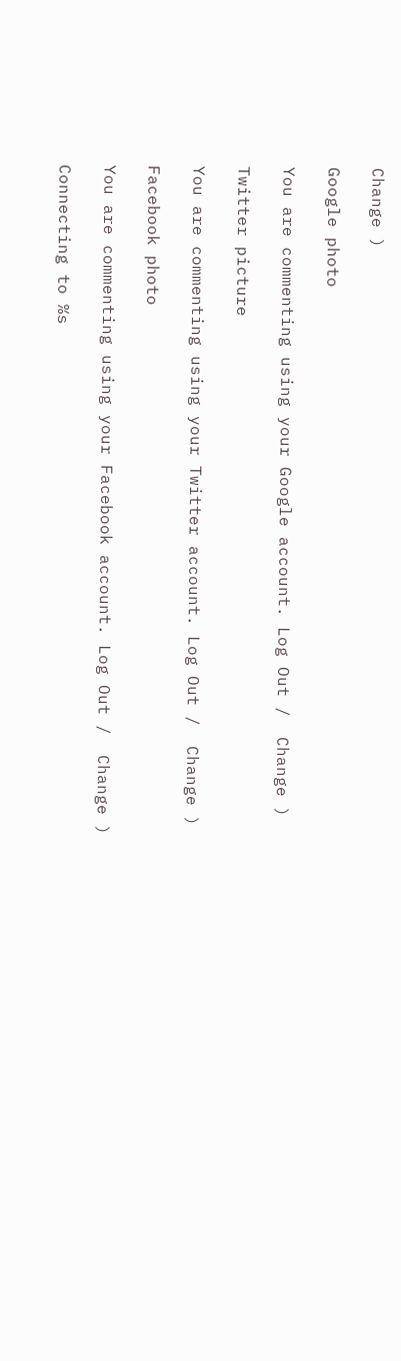Change )

Google photo

You are commenting using your Google account. Log Out /  Change )

Twitter picture

You are commenting using your Twitter account. Log Out /  Change )

Facebook photo

You are commenting using your Facebook account. Log Out /  Change )

Connecting to %s